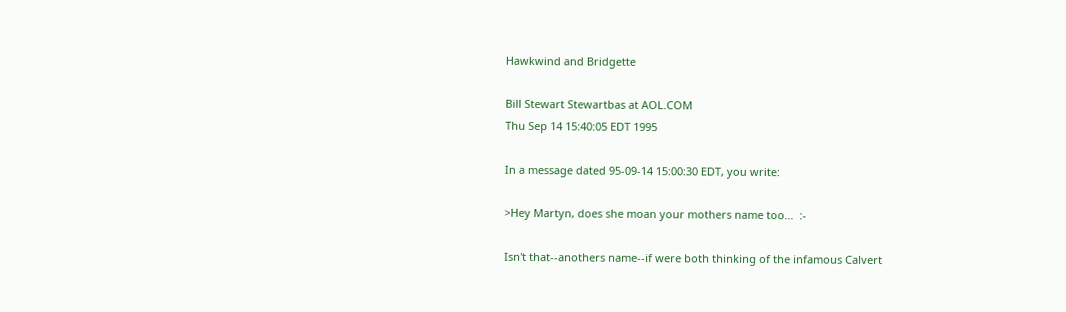Hawkwind and Bridgette

Bill Stewart Stewartbas at AOL.COM
Thu Sep 14 15:40:05 EDT 1995

In a message dated 95-09-14 15:00:30 EDT, you write:

>Hey Martyn, does she moan your mothers name too...  :-

Isn't that--anothers name--if were both thinking of the infamous Calvert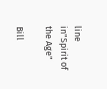line
in"Spirit of the Age"

Bill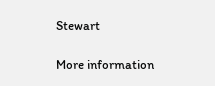Stewart

More information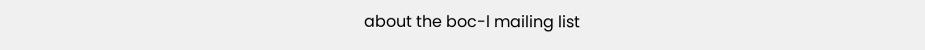about the boc-l mailing list